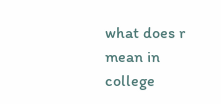what does r mean in college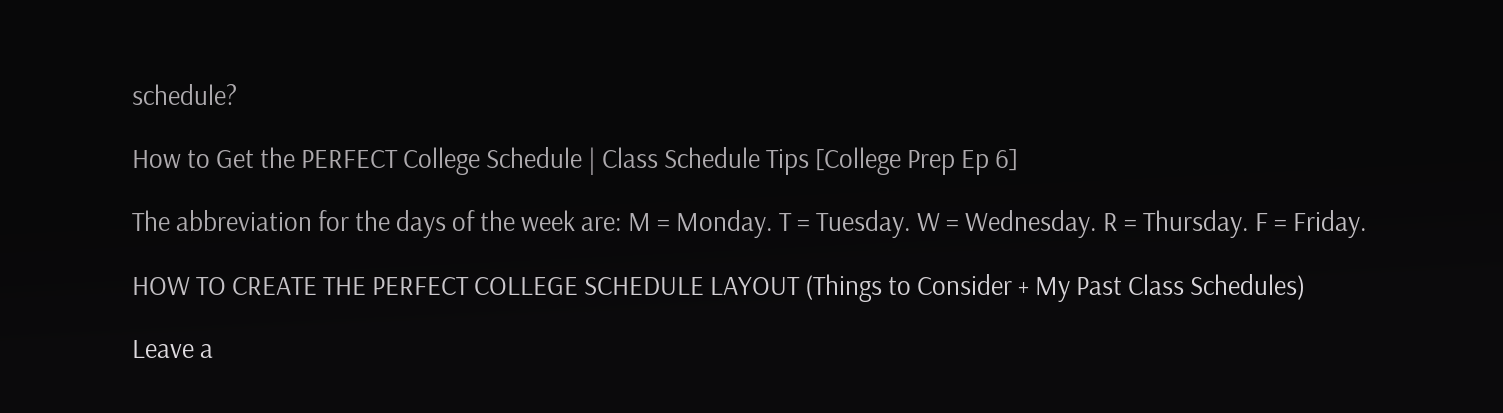schedule?

How to Get the PERFECT College Schedule | Class Schedule Tips [College Prep Ep 6]

The abbreviation for the days of the week are: M = Monday. T = Tuesday. W = Wednesday. R = Thursday. F = Friday.

HOW TO CREATE THE PERFECT COLLEGE SCHEDULE LAYOUT (Things to Consider + My Past Class Schedules)

Leave a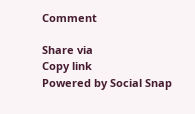Comment

Share via
Copy link
Powered by Social Snap